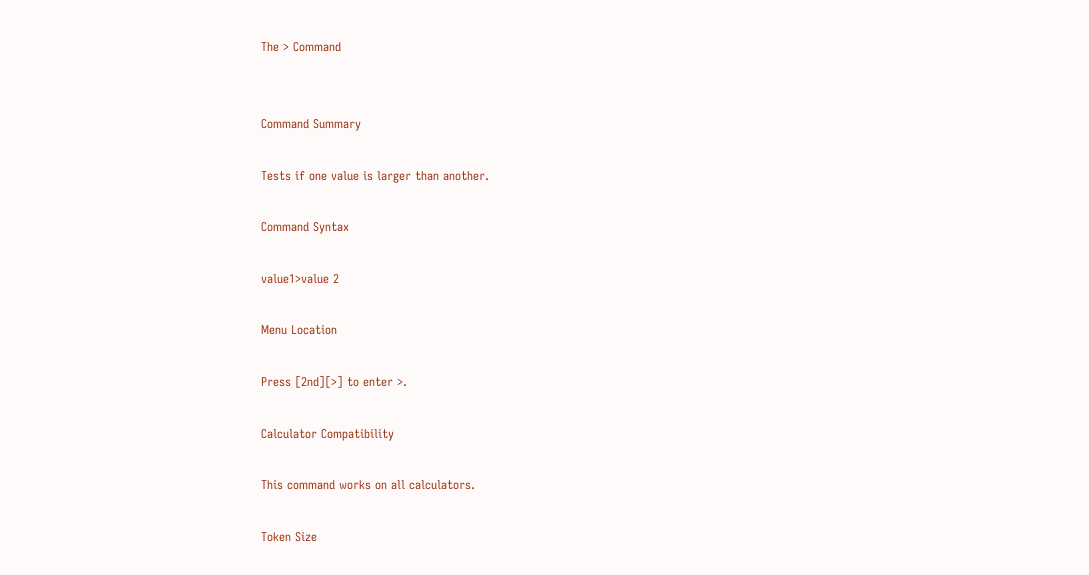The > Command


Command Summary

Tests if one value is larger than another.

Command Syntax

value1>value 2

Menu Location

Press [2nd][>] to enter >.

Calculator Compatibility

This command works on all calculators.

Token Size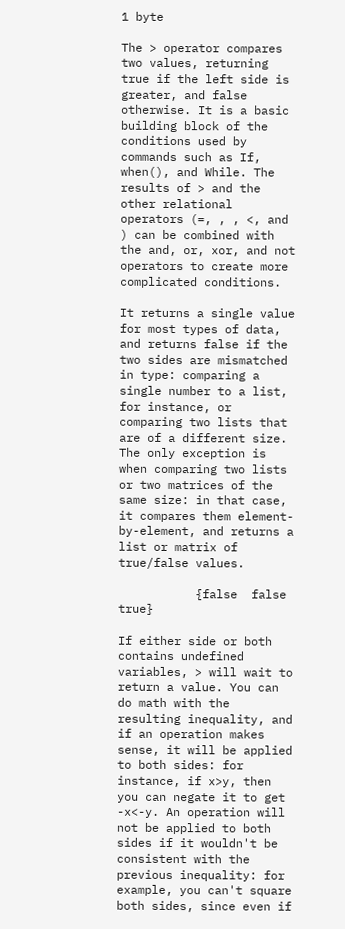1 byte

The > operator compares two values, returning true if the left side is greater, and false otherwise. It is a basic building block of the conditions used by commands such as If, when(), and While. The results of > and the other relational operators (=, , , <, and ) can be combined with the and, or, xor, and not operators to create more complicated conditions.

It returns a single value for most types of data, and returns false if the two sides are mismatched in type: comparing a single number to a list, for instance, or comparing two lists that are of a different size. The only exception is when comparing two lists or two matrices of the same size: in that case, it compares them element-by-element, and returns a list or matrix of true/false values.

           {false  false  true}

If either side or both contains undefined variables, > will wait to return a value. You can do math with the resulting inequality, and if an operation makes sense, it will be applied to both sides: for instance, if x>y, then you can negate it to get -x<-y. An operation will not be applied to both sides if it wouldn't be consistent with the previous inequality: for example, you can't square both sides, since even if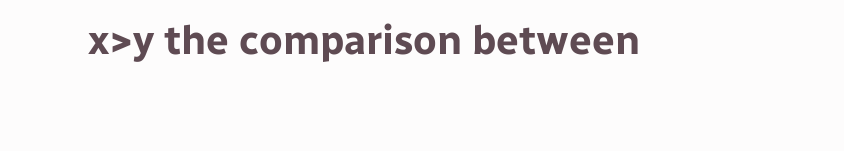x>y the comparison between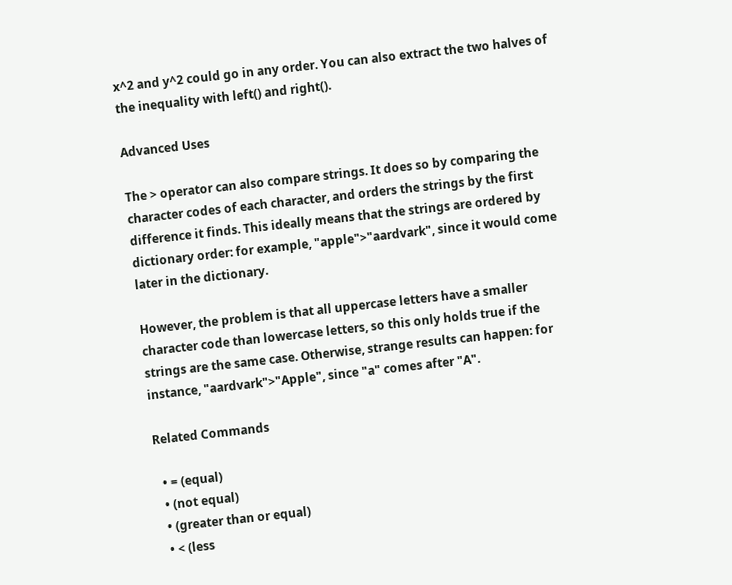x^2 and y^2 could go in any order. You can also extract the two halves of the inequality with left() and right().

Advanced Uses

The > operator can also compare strings. It does so by comparing the character codes of each character, and orders the strings by the first difference it finds. This ideally means that the strings are ordered by dictionary order: for example, "apple">"aardvark", since it would come later in the dictionary.

However, the problem is that all uppercase letters have a smaller character code than lowercase letters, so this only holds true if the strings are the same case. Otherwise, strange results can happen: for instance, "aardvark">"Apple", since "a" comes after "A".

Related Commands

  • = (equal)
  • (not equal)
  • (greater than or equal)
  • < (less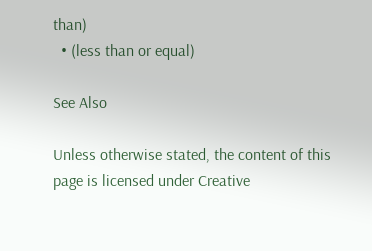than)
  • (less than or equal)

See Also

Unless otherwise stated, the content of this page is licensed under Creative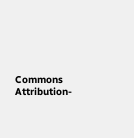Commons Attribution-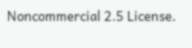Noncommercial 2.5 License.